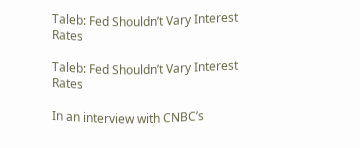Taleb: Fed Shouldn’t Vary Interest Rates

Taleb: Fed Shouldn’t Vary Interest Rates

In an interview with CNBC’s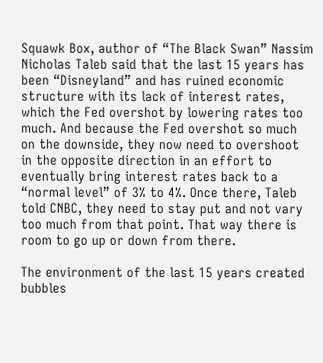Squawk Box, author of “The Black Swan” Nassim Nicholas Taleb said that the last 15 years has been “Disneyland” and has ruined economic structure with its lack of interest rates, which the Fed overshot by lowering rates too much. And because the Fed overshot so much on the downside, they now need to overshoot in the opposite direction in an effort to eventually bring interest rates back to a “normal level” of 3% to 4%. Once there, Taleb told CNBC, they need to stay put and not vary too much from that point. That way there is room to go up or down from there.

The environment of the last 15 years created bubbles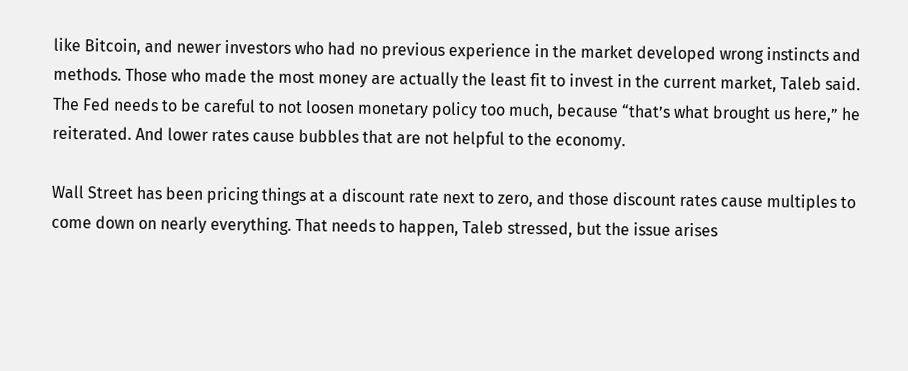like Bitcoin, and newer investors who had no previous experience in the market developed wrong instincts and methods. Those who made the most money are actually the least fit to invest in the current market, Taleb said. The Fed needs to be careful to not loosen monetary policy too much, because “that’s what brought us here,” he reiterated. And lower rates cause bubbles that are not helpful to the economy.

Wall Street has been pricing things at a discount rate next to zero, and those discount rates cause multiples to come down on nearly everything. That needs to happen, Taleb stressed, but the issue arises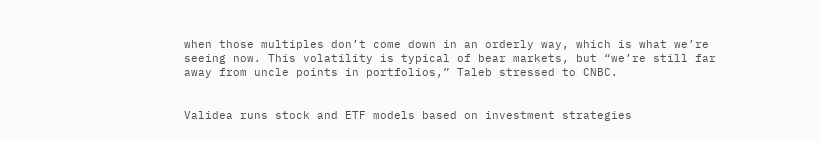when those multiples don’t come down in an orderly way, which is what we’re seeing now. This volatility is typical of bear markets, but “we’re still far away from uncle points in portfolios,” Taleb stressed to CNBC.


Validea runs stock and ETF models based on investment strategies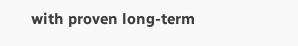with proven long-term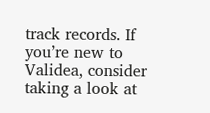track records. If you’re new to Validea, consider taking a look at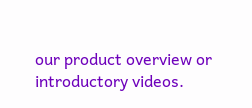our product overview or introductory videos.